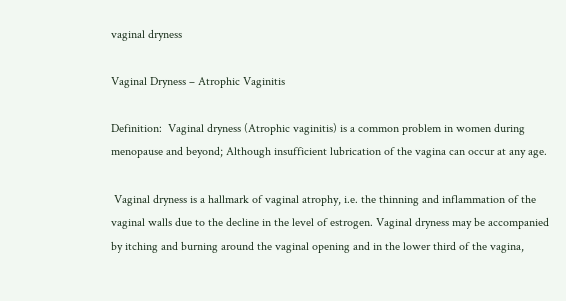vaginal dryness

Vaginal Dryness – Atrophic Vaginitis

Definition:  Vaginal dryness (Atrophic vaginitis) is a common problem in women during menopause and beyond; Although insufficient lubrication of the vagina can occur at any age.

 Vaginal dryness is a hallmark of vaginal atrophy, i.e. the thinning and inflammation of the vaginal walls due to the decline in the level of estrogen. Vaginal dryness may be accompanied by itching and burning around the vaginal opening and in the lower third of the vagina,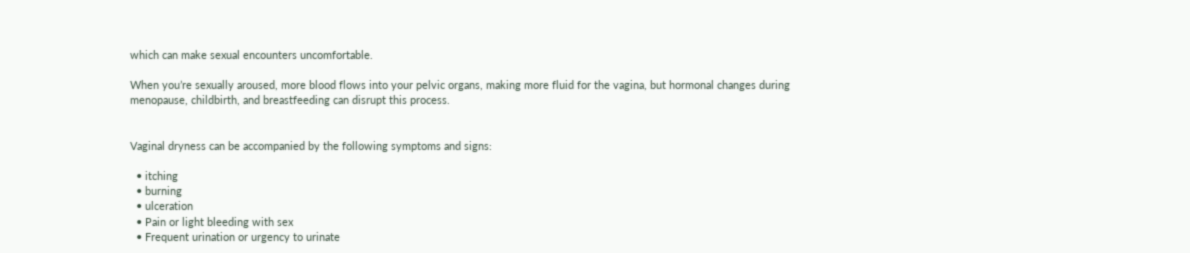which can make sexual encounters uncomfortable.

When you’re sexually aroused, more blood flows into your pelvic organs, making more fluid for the vagina, but hormonal changes during menopause, childbirth, and breastfeeding can disrupt this process.


Vaginal dryness can be accompanied by the following symptoms and signs:

  • itching
  • burning
  • ulceration
  • Pain or light bleeding with sex
  • Frequent urination or urgency to urinate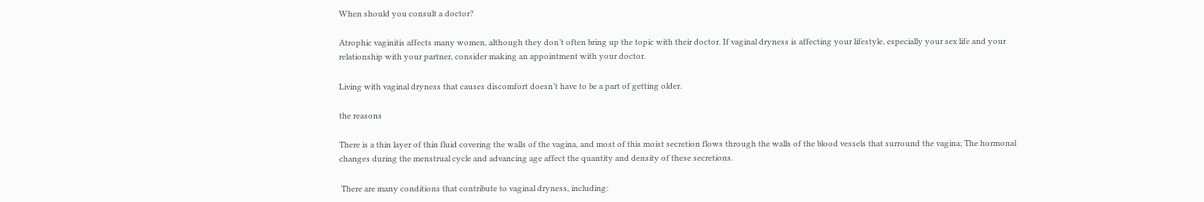When should you consult a doctor?

Atrophic vaginitis affects many women, although they don’t often bring up the topic with their doctor. If vaginal dryness is affecting your lifestyle, especially your sex life and your relationship with your partner, consider making an appointment with your doctor.

Living with vaginal dryness that causes discomfort doesn’t have to be a part of getting older.

the reasons

There is a thin layer of thin fluid covering the walls of the vagina, and most of this moist secretion flows through the walls of the blood vessels that surround the vagina; The hormonal changes during the menstrual cycle and advancing age affect the quantity and density of these secretions.

 There are many conditions that contribute to vaginal dryness, including: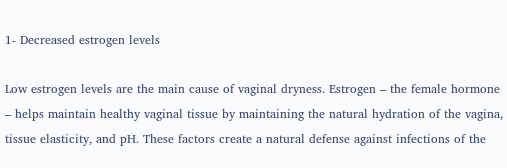1- Decreased estrogen levels

Low estrogen levels are the main cause of vaginal dryness. Estrogen – the female hormone – helps maintain healthy vaginal tissue by maintaining the natural hydration of the vagina, tissue elasticity, and pH. These factors create a natural defense against infections of the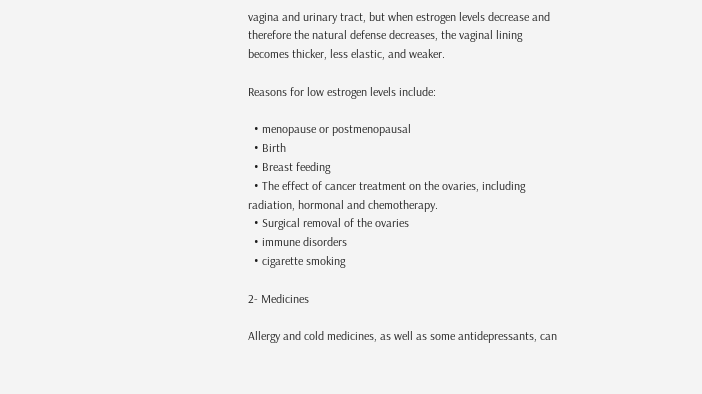vagina and urinary tract, but when estrogen levels decrease and therefore the natural defense decreases, the vaginal lining becomes thicker, less elastic, and weaker.

Reasons for low estrogen levels include:

  • menopause or postmenopausal
  • Birth
  • Breast feeding
  • The effect of cancer treatment on the ovaries, including radiation, hormonal and chemotherapy.
  • Surgical removal of the ovaries
  • immune disorders
  • cigarette smoking

2- Medicines

Allergy and cold medicines, as well as some antidepressants, can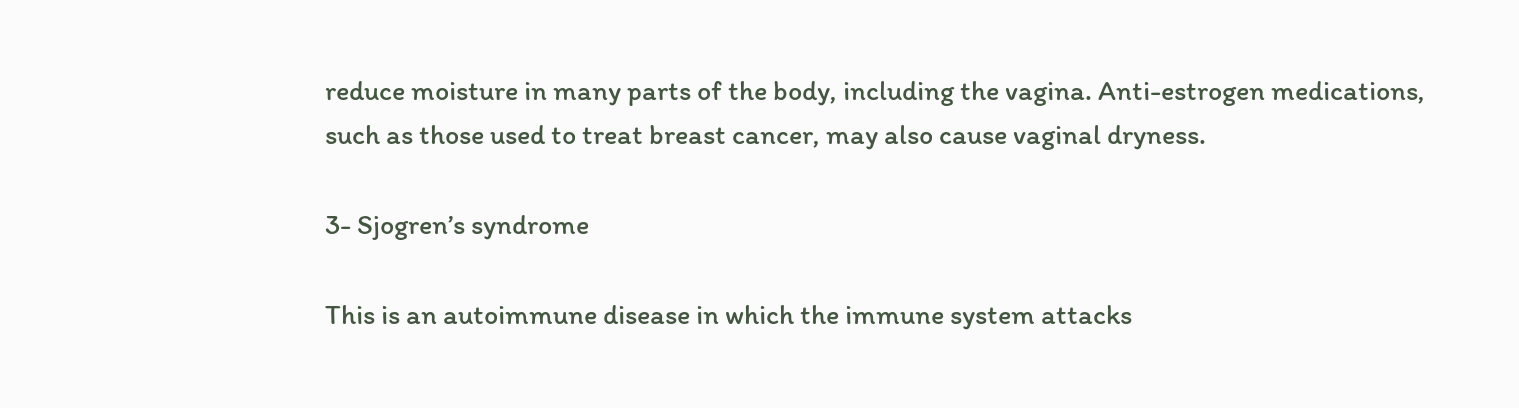reduce moisture in many parts of the body, including the vagina. Anti-estrogen medications, such as those used to treat breast cancer, may also cause vaginal dryness.

3- Sjogren’s syndrome

This is an autoimmune disease in which the immune system attacks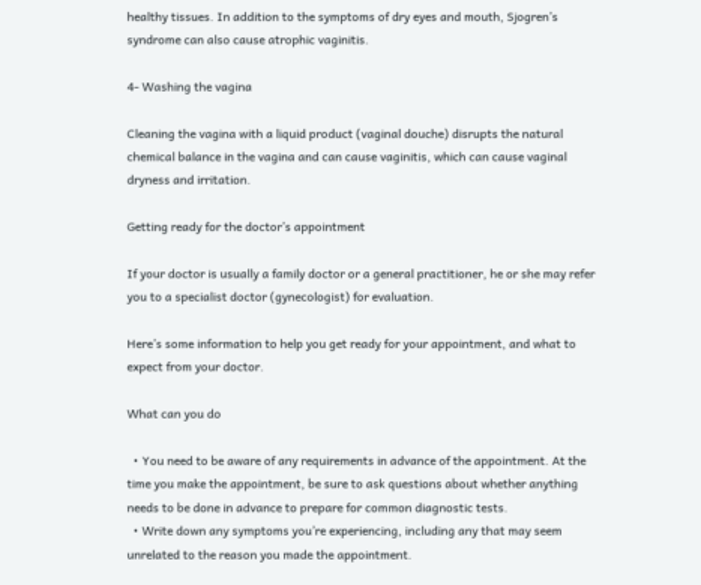healthy tissues. In addition to the symptoms of dry eyes and mouth, Sjogren’s syndrome can also cause atrophic vaginitis.

4- Washing the vagina

Cleaning the vagina with a liquid product (vaginal douche) disrupts the natural chemical balance in the vagina and can cause vaginitis, which can cause vaginal dryness and irritation.

Getting ready for the doctor’s appointment

If your doctor is usually a family doctor or a general practitioner, he or she may refer you to a specialist doctor (gynecologist) for evaluation.

Here’s some information to help you get ready for your appointment, and what to expect from your doctor.

What can you do

  • You need to be aware of any requirements in advance of the appointment. At the time you make the appointment, be sure to ask questions about whether anything needs to be done in advance to prepare for common diagnostic tests.
  • Write down any symptoms you’re experiencing, including any that may seem unrelated to the reason you made the appointment.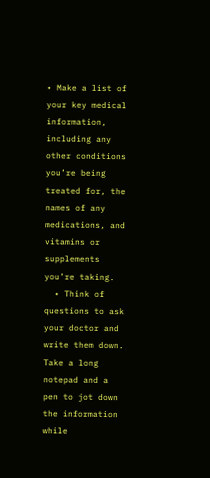• Make a list of your key medical information, including any other conditions you’re being treated for, the names of any medications, and vitamins or supplements you’re taking.
  • Think of questions to ask your doctor and write them down. Take a long notepad and a pen to jot down the information while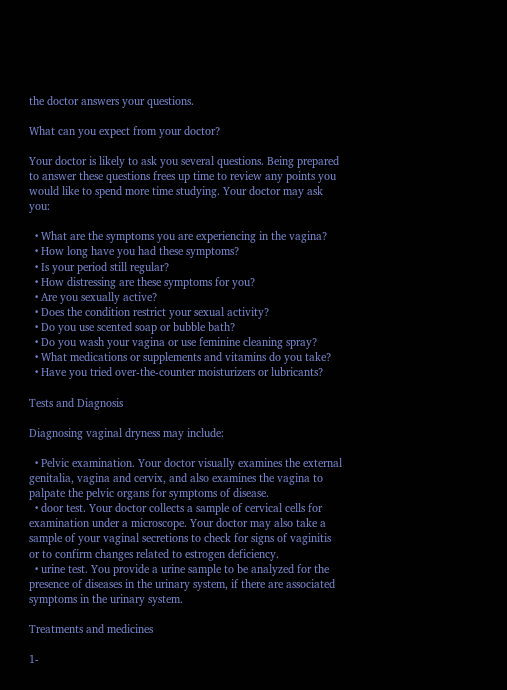the doctor answers your questions.

What can you expect from your doctor?

Your doctor is likely to ask you several questions. Being prepared to answer these questions frees up time to review any points you would like to spend more time studying. Your doctor may ask you:

  • What are the symptoms you are experiencing in the vagina?
  • How long have you had these symptoms?
  • Is your period still regular?
  • How distressing are these symptoms for you?
  • Are you sexually active?
  • Does the condition restrict your sexual activity?
  • Do you use scented soap or bubble bath?
  • Do you wash your vagina or use feminine cleaning spray?
  • What medications or supplements and vitamins do you take?
  • Have you tried over-the-counter moisturizers or lubricants?

Tests and Diagnosis

Diagnosing vaginal dryness may include:

  • Pelvic examination. Your doctor visually examines the external genitalia, vagina and cervix, and also examines the vagina to palpate the pelvic organs for symptoms of disease.
  • door test. Your doctor collects a sample of cervical cells for examination under a microscope. Your doctor may also take a sample of your vaginal secretions to check for signs of vaginitis or to confirm changes related to estrogen deficiency.
  • urine test. You provide a urine sample to be analyzed for the presence of diseases in the urinary system, if there are associated symptoms in the urinary system.

Treatments and medicines

1-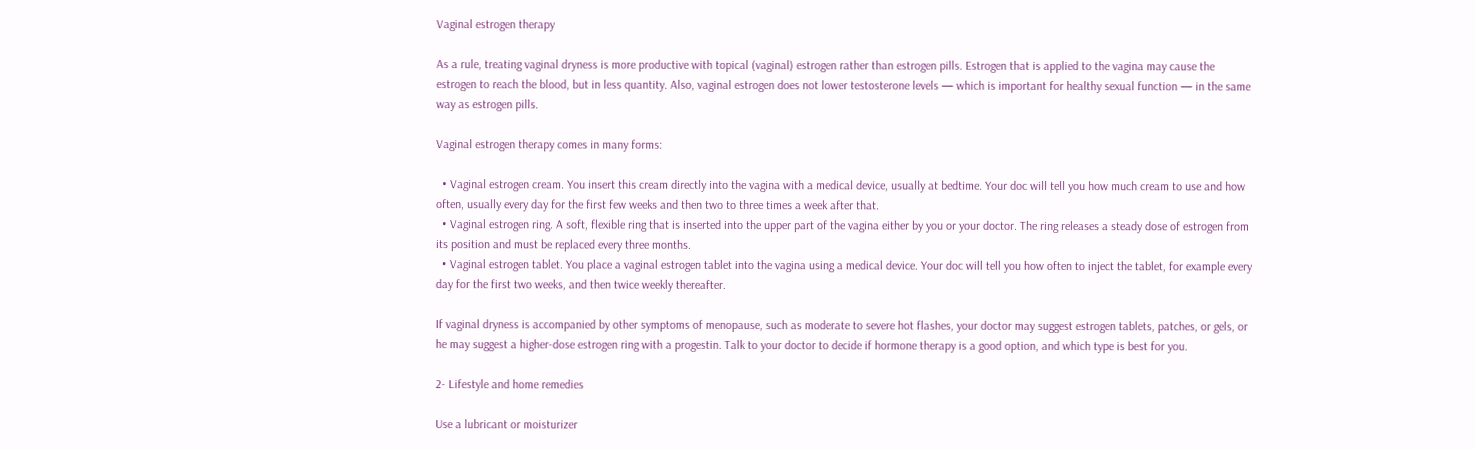Vaginal estrogen therapy

As a rule, treating vaginal dryness is more productive with topical (vaginal) estrogen rather than estrogen pills. Estrogen that is applied to the vagina may cause the estrogen to reach the blood, but in less quantity. Also, vaginal estrogen does not lower testosterone levels — which is important for healthy sexual function — in the same way as estrogen pills.

Vaginal estrogen therapy comes in many forms:

  • Vaginal estrogen cream. You insert this cream directly into the vagina with a medical device, usually at bedtime. Your doc will tell you how much cream to use and how often, usually every day for the first few weeks and then two to three times a week after that.
  • Vaginal estrogen ring. A soft, flexible ring that is inserted into the upper part of the vagina either by you or your doctor. The ring releases a steady dose of estrogen from its position and must be replaced every three months.
  • Vaginal estrogen tablet. You place a vaginal estrogen tablet into the vagina using a medical device. Your doc will tell you how often to inject the tablet, for example every day for the first two weeks, and then twice weekly thereafter.

If vaginal dryness is accompanied by other symptoms of menopause, such as moderate to severe hot flashes, your doctor may suggest estrogen tablets, patches, or gels, or he may suggest a higher-dose estrogen ring with a progestin. Talk to your doctor to decide if hormone therapy is a good option, and which type is best for you.

2- Lifestyle and home remedies

Use a lubricant or moisturizer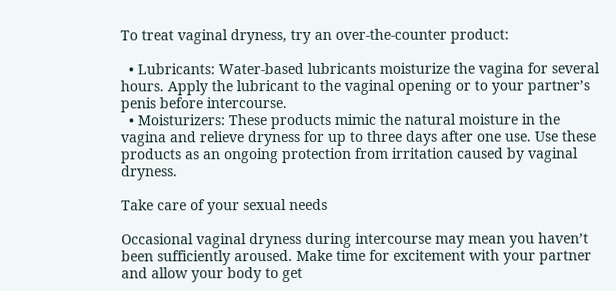To treat vaginal dryness, try an over-the-counter product:

  • Lubricants: Water-based lubricants moisturize the vagina for several hours. Apply the lubricant to the vaginal opening or to your partner’s penis before intercourse.
  • Moisturizers: These products mimic the natural moisture in the vagina and relieve dryness for up to three days after one use. Use these products as an ongoing protection from irritation caused by vaginal dryness.

Take care of your sexual needs

Occasional vaginal dryness during intercourse may mean you haven’t been sufficiently aroused. Make time for excitement with your partner and allow your body to get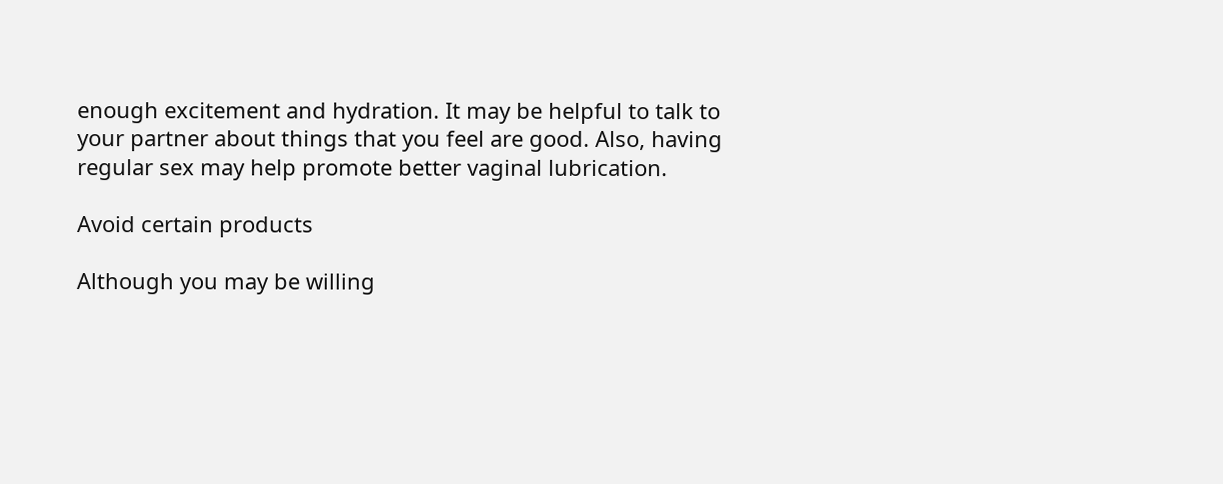enough excitement and hydration. It may be helpful to talk to your partner about things that you feel are good. Also, having regular sex may help promote better vaginal lubrication.

Avoid certain products

Although you may be willing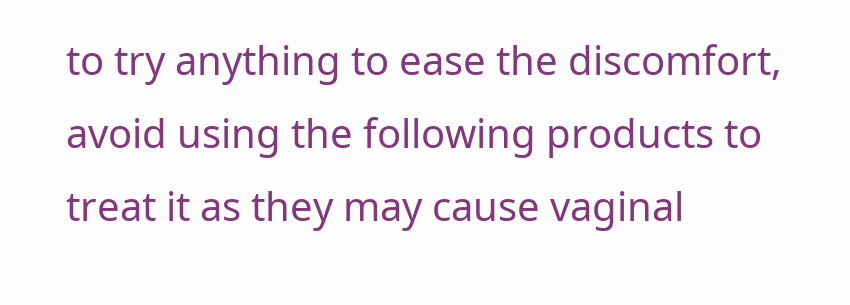to try anything to ease the discomfort, avoid using the following products to treat it as they may cause vaginal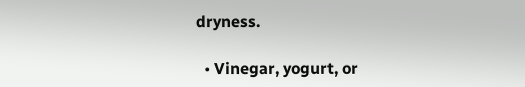dryness.

  • Vinegar, yogurt, or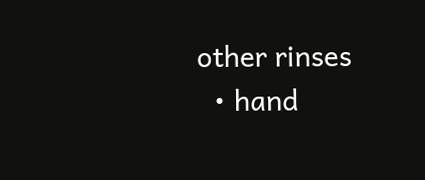other rinses
  • hand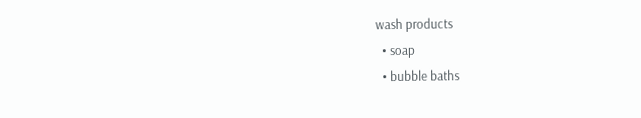wash products
  • soap
  • bubble baths